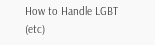How to Handle LGBT (etc)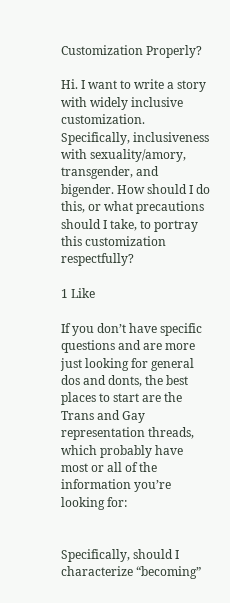Customization Properly?

Hi. I want to write a story with widely inclusive customization. Specifically, inclusiveness with sexuality/amory, transgender, and bigender. How should I do this, or what precautions should I take, to portray this customization respectfully?

1 Like

If you don’t have specific questions and are more just looking for general dos and donts, the best places to start are the Trans and Gay representation threads, which probably have most or all of the information you’re looking for:


Specifically, should I characterize “becoming”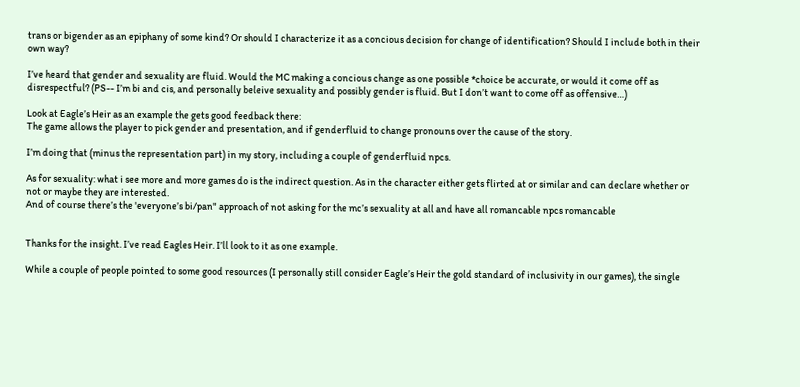trans or bigender as an epiphany of some kind? Or should I characterize it as a concious decision for change of identification? Should I include both in their own way?

I’ve heard that gender and sexuality are fluid. Would the MC making a concious change as one possible *choice be accurate, or would it come off as disrespectful? (PS-- I’m bi and cis, and personally beleive sexuality and possibly gender is fluid. But I don’t want to come off as offensive…)

Look at Eagle’s Heir as an example the gets good feedback there:
The game allows the player to pick gender and presentation, and if genderfluid to change pronouns over the cause of the story.

I’m doing that (minus the representation part) in my story, including a couple of genderfluid npcs.

As for sexuality: what i see more and more games do is the indirect question. As in the character either gets flirted at or similar and can declare whether or not or maybe they are interested.
And of course there’s the 'everyone’s bi/pan" approach of not asking for the mc’s sexuality at all and have all romancable npcs romancable


Thanks for the insight. I’ve read Eagles Heir. I’ll look to it as one example.

While a couple of people pointed to some good resources (I personally still consider Eagle’s Heir the gold standard of inclusivity in our games), the single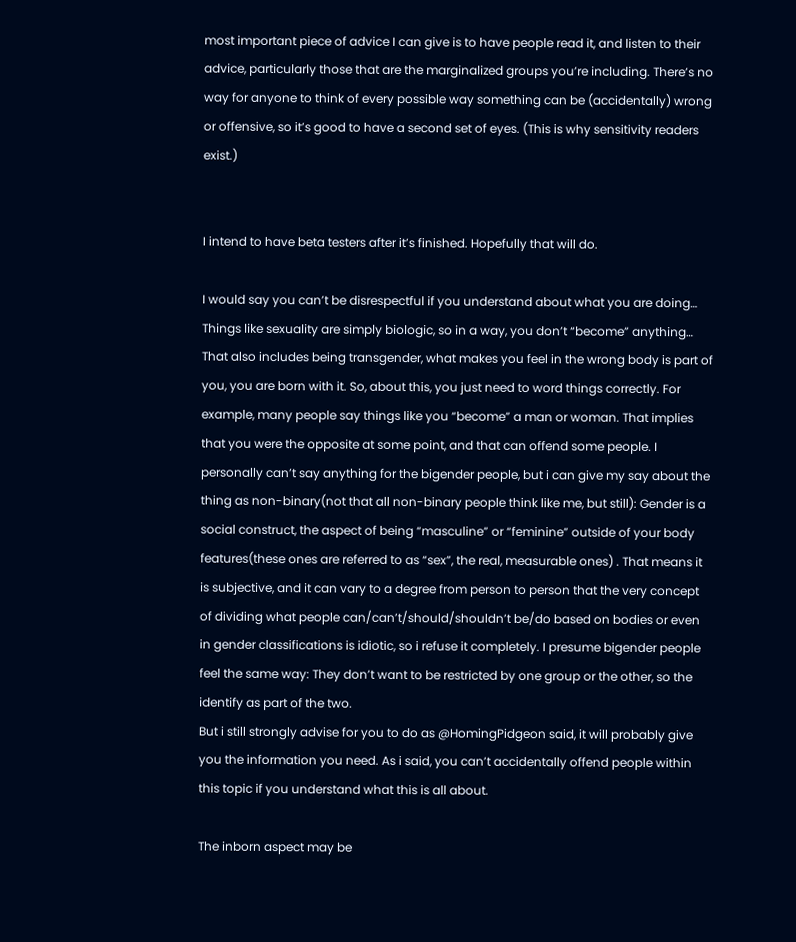most important piece of advice I can give is to have people read it, and listen to their advice, particularly those that are the marginalized groups you’re including. There’s no way for anyone to think of every possible way something can be (accidentally) wrong or offensive, so it’s good to have a second set of eyes. (This is why sensitivity readers exist.)


I intend to have beta testers after it’s finished. Hopefully that will do.

I would say you can’t be disrespectful if you understand about what you are doing…
Things like sexuality are simply biologic, so in a way, you don’t “become” anything… That also includes being transgender, what makes you feel in the wrong body is part of you, you are born with it. So, about this, you just need to word things correctly. For example, many people say things like you “become” a man or woman. That implies that you were the opposite at some point, and that can offend some people. I personally can’t say anything for the bigender people, but i can give my say about the thing as non-binary(not that all non-binary people think like me, but still): Gender is a social construct, the aspect of being “masculine” or “feminine” outside of your body features(these ones are referred to as “sex”, the real, measurable ones) . That means it is subjective, and it can vary to a degree from person to person that the very concept of dividing what people can/can’t/should/shouldn’t be/do based on bodies or even in gender classifications is idiotic, so i refuse it completely. I presume bigender people feel the same way: They don’t want to be restricted by one group or the other, so the identify as part of the two.
But i still strongly advise for you to do as @HomingPidgeon said, it will probably give you the information you need. As i said, you can’t accidentally offend people within this topic if you understand what this is all about.

The inborn aspect may be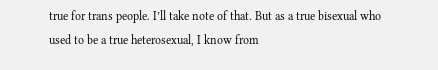true for trans people. I’ll take note of that. But as a true bisexual who used to be a true heterosexual, I know from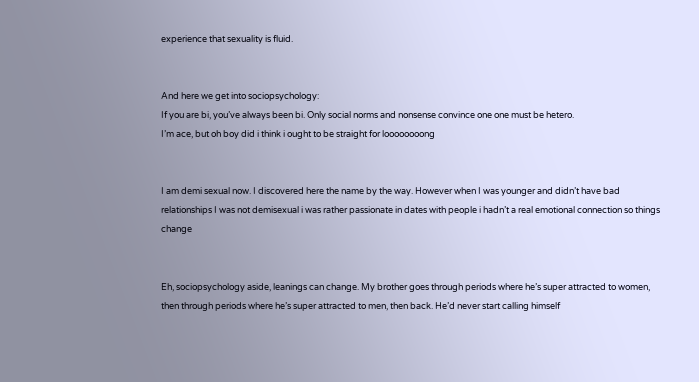experience that sexuality is fluid.


And here we get into sociopsychology:
If you are bi, you’ve always been bi. Only social norms and nonsense convince one one must be hetero.
I’m ace, but oh boy did i think i ought to be straight for loooooooong


I am demi sexual now. I discovered here the name by the way. However when I was younger and didn’t have bad relationships I was not demisexual i was rather passionate in dates with people i hadn’t a real emotional connection so things change


Eh, sociopsychology aside, leanings can change. My brother goes through periods where he’s super attracted to women, then through periods where he’s super attracted to men, then back. He’d never start calling himself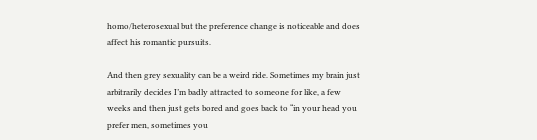homo/heterosexual but the preference change is noticeable and does affect his romantic pursuits.

And then grey sexuality can be a weird ride. Sometimes my brain just arbitrarily decides I’m badly attracted to someone for like, a few weeks and then just gets bored and goes back to “in your head you prefer men, sometimes you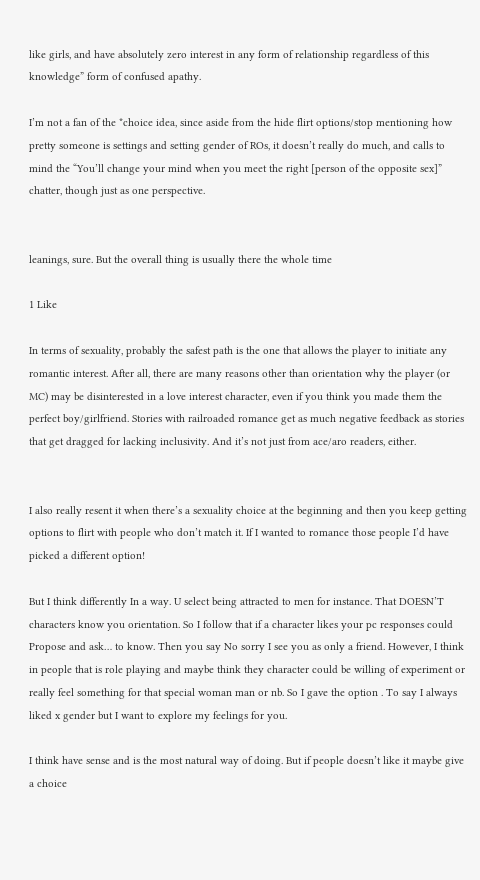like girls, and have absolutely zero interest in any form of relationship regardless of this knowledge” form of confused apathy.

I’m not a fan of the *choice idea, since aside from the hide flirt options/stop mentioning how pretty someone is settings and setting gender of ROs, it doesn’t really do much, and calls to mind the “You’ll change your mind when you meet the right [person of the opposite sex]” chatter, though just as one perspective.


leanings, sure. But the overall thing is usually there the whole time

1 Like

In terms of sexuality, probably the safest path is the one that allows the player to initiate any romantic interest. After all, there are many reasons other than orientation why the player (or MC) may be disinterested in a love interest character, even if you think you made them the perfect boy/girlfriend. Stories with railroaded romance get as much negative feedback as stories that get dragged for lacking inclusivity. And it’s not just from ace/aro readers, either.


I also really resent it when there’s a sexuality choice at the beginning and then you keep getting options to flirt with people who don’t match it. If I wanted to romance those people I’d have picked a different option!

But I think differently In a way. U select being attracted to men for instance. That DOESN’T characters know you orientation. So I follow that if a character likes your pc responses could Propose and ask… to know. Then you say No sorry I see you as only a friend. However, I think in people that is role playing and maybe think they character could be willing of experiment or really feel something for that special woman man or nb. So I gave the option . To say I always liked x gender but I want to explore my feelings for you.

I think have sense and is the most natural way of doing. But if people doesn’t like it maybe give a choice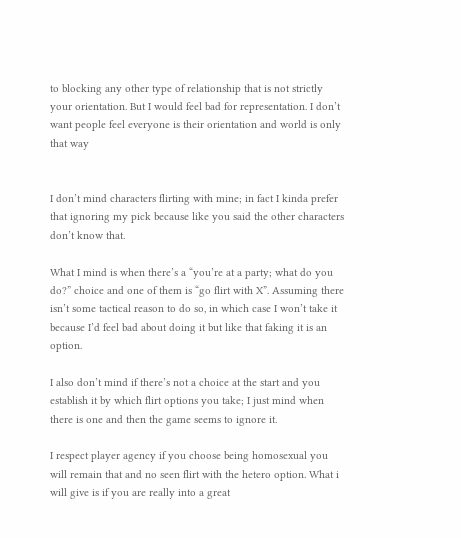to blocking any other type of relationship that is not strictly your orientation. But I would feel bad for representation. I don’t want people feel everyone is their orientation and world is only that way


I don’t mind characters flirting with mine; in fact I kinda prefer that ignoring my pick because like you said the other characters don’t know that.

What I mind is when there’s a “you’re at a party; what do you do?” choice and one of them is “go flirt with X”. Assuming there isn’t some tactical reason to do so, in which case I won’t take it because I’d feel bad about doing it but like that faking it is an option.

I also don’t mind if there’s not a choice at the start and you establish it by which flirt options you take; I just mind when there is one and then the game seems to ignore it.

I respect player agency if you choose being homosexual you will remain that and no seen flirt with the hetero option. What i will give is if you are really into a great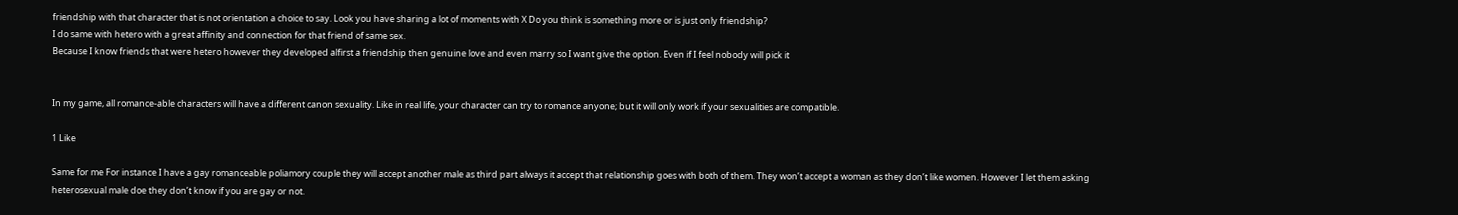friendship with that character that is not orientation a choice to say. Look you have sharing a lot of moments with X Do you think is something more or is just only friendship?
I do same with hetero with a great affinity and connection for that friend of same sex.
Because I know friends that were hetero however they developed alfirst a friendship then genuine love and even marry so I want give the option. Even if I feel nobody will pick it


In my game, all romance-able characters will have a different canon sexuality. Like in real life, your character can try to romance anyone; but it will only work if your sexualities are compatible.

1 Like

Same for me For instance I have a gay romanceable poliamory couple they will accept another male as third part always it accept that relationship goes with both of them. They won’t accept a woman as they don’t like women. However I let them asking heterosexual male doe they don’t know if you are gay or not.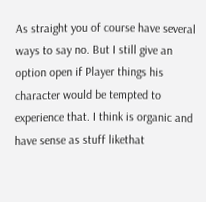As straight you of course have several ways to say no. But I still give an option open if Player things his character would be tempted to experience that. I think is organic and have sense as stuff likethat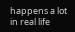happens a lot in real life